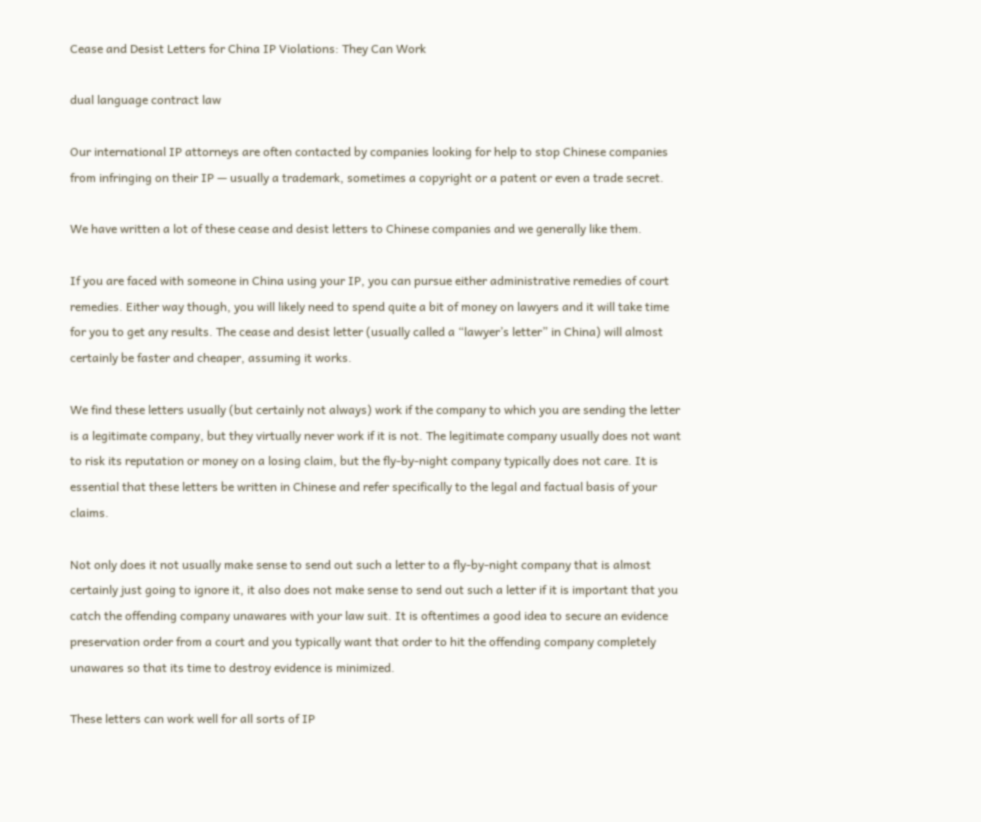Cease and Desist Letters for China IP Violations: They Can Work

dual language contract law

Our international IP attorneys are often contacted by companies looking for help to stop Chinese companies from infringing on their IP — usually a trademark, sometimes a copyright or a patent or even a trade secret.

We have written a lot of these cease and desist letters to Chinese companies and we generally like them.

If you are faced with someone in China using your IP, you can pursue either administrative remedies of court remedies. Either way though, you will likely need to spend quite a bit of money on lawyers and it will take time for you to get any results. The cease and desist letter (usually called a “lawyer’s letter” in China) will almost certainly be faster and cheaper, assuming it works.

We find these letters usually (but certainly not always) work if the company to which you are sending the letter is a legitimate company, but they virtually never work if it is not. The legitimate company usually does not want to risk its reputation or money on a losing claim, but the fly-by-night company typically does not care. It is essential that these letters be written in Chinese and refer specifically to the legal and factual basis of your claims.

Not only does it not usually make sense to send out such a letter to a fly-by-night company that is almost certainly just going to ignore it, it also does not make sense to send out such a letter if it is important that you catch the offending company unawares with your law suit. It is oftentimes a good idea to secure an evidence preservation order from a court and you typically want that order to hit the offending company completely unawares so that its time to destroy evidence is minimized.

These letters can work well for all sorts of IP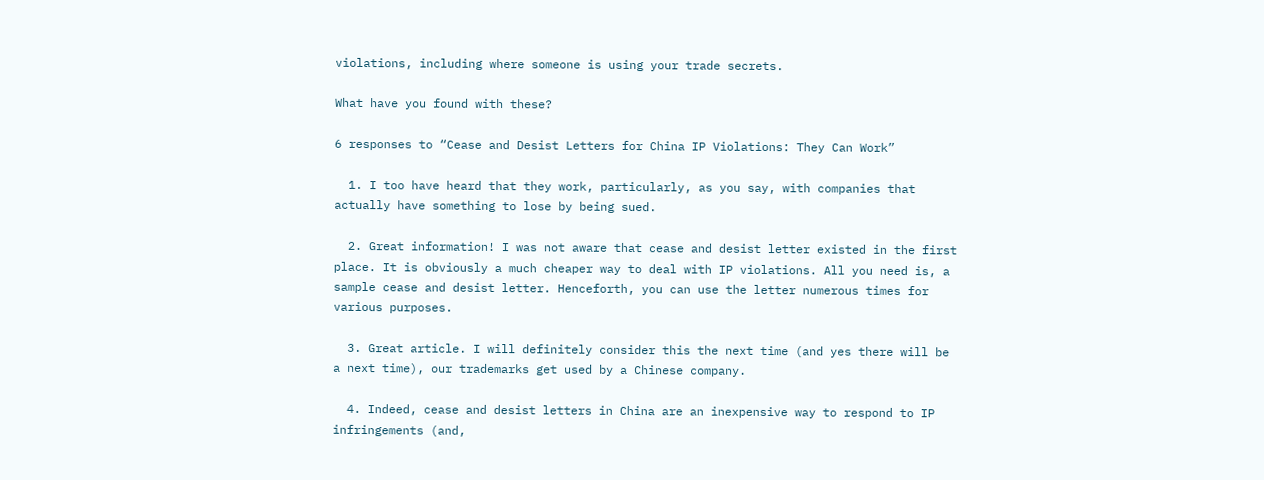violations, including where someone is using your trade secrets.

What have you found with these?

6 responses to “Cease and Desist Letters for China IP Violations: They Can Work”

  1. I too have heard that they work, particularly, as you say, with companies that actually have something to lose by being sued.

  2. Great information! I was not aware that cease and desist letter existed in the first place. It is obviously a much cheaper way to deal with IP violations. All you need is, a sample cease and desist letter. Henceforth, you can use the letter numerous times for various purposes.

  3. Great article. I will definitely consider this the next time (and yes there will be a next time), our trademarks get used by a Chinese company.

  4. Indeed, cease and desist letters in China are an inexpensive way to respond to IP infringements (and,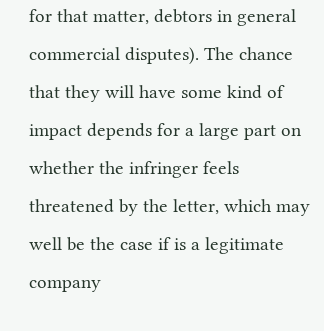for that matter, debtors in general commercial disputes). The chance that they will have some kind of impact depends for a large part on whether the infringer feels threatened by the letter, which may well be the case if is a legitimate company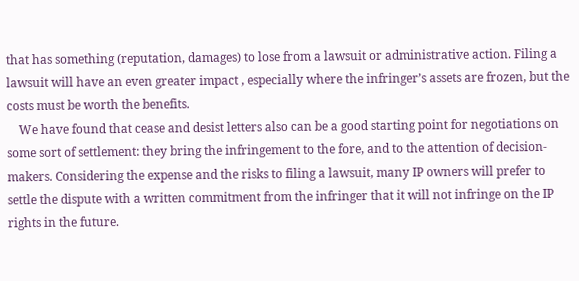that has something (reputation, damages) to lose from a lawsuit or administrative action. Filing a lawsuit will have an even greater impact , especially where the infringer’s assets are frozen, but the costs must be worth the benefits.
    We have found that cease and desist letters also can be a good starting point for negotiations on some sort of settlement: they bring the infringement to the fore, and to the attention of decision-makers. Considering the expense and the risks to filing a lawsuit, many IP owners will prefer to settle the dispute with a written commitment from the infringer that it will not infringe on the IP rights in the future.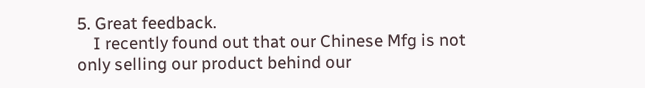5. Great feedback.
    I recently found out that our Chinese Mfg is not only selling our product behind our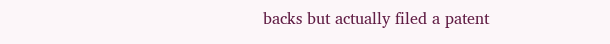backs but actually filed a patent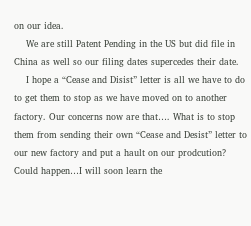on our idea.
    We are still Patent Pending in the US but did file in China as well so our filing dates supercedes their date.
    I hope a “Cease and Disist” letter is all we have to do to get them to stop as we have moved on to another factory. Our concerns now are that…. What is to stop them from sending their own “Cease and Desist” letter to our new factory and put a hault on our prodcution? Could happen…I will soon learn the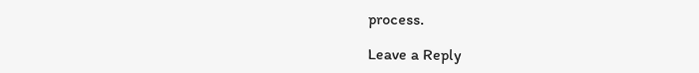process.

Leave a Reply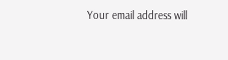Your email address will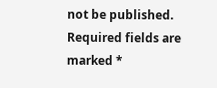not be published. Required fields are marked *